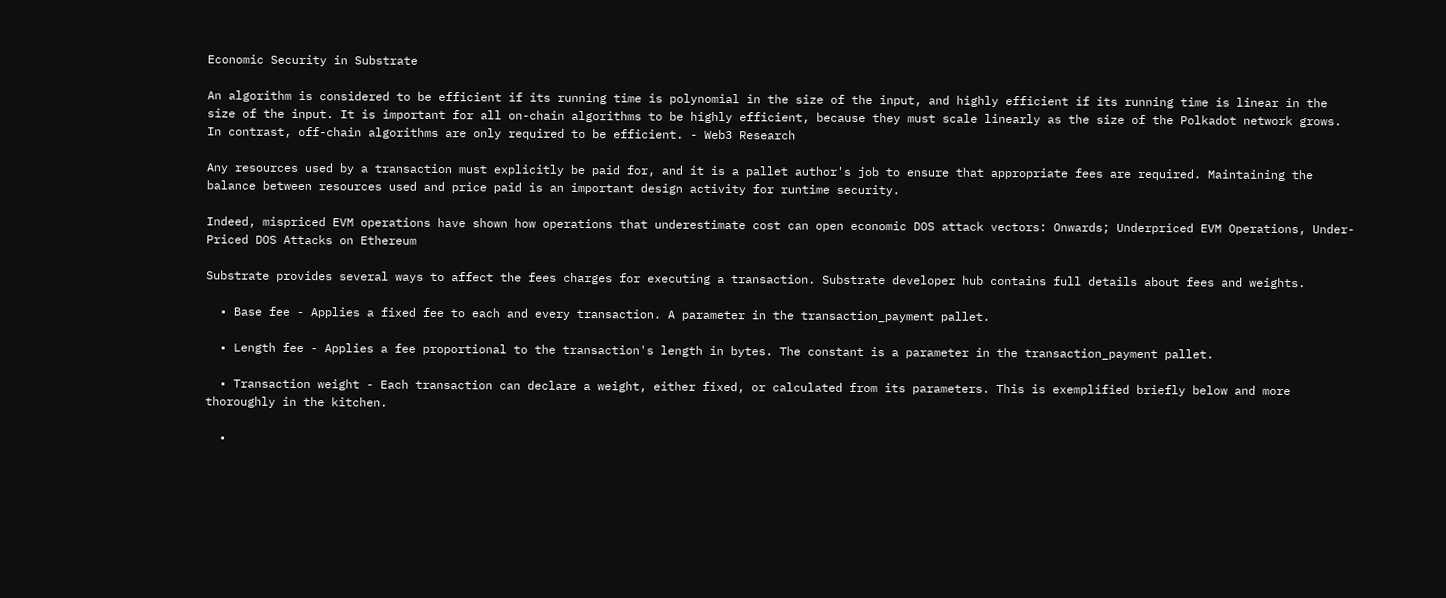Economic Security in Substrate

An algorithm is considered to be efficient if its running time is polynomial in the size of the input, and highly efficient if its running time is linear in the size of the input. It is important for all on-chain algorithms to be highly efficient, because they must scale linearly as the size of the Polkadot network grows. In contrast, off-chain algorithms are only required to be efficient. - Web3 Research

Any resources used by a transaction must explicitly be paid for, and it is a pallet author's job to ensure that appropriate fees are required. Maintaining the balance between resources used and price paid is an important design activity for runtime security.

Indeed, mispriced EVM operations have shown how operations that underestimate cost can open economic DOS attack vectors: Onwards; Underpriced EVM Operations, Under-Priced DOS Attacks on Ethereum

Substrate provides several ways to affect the fees charges for executing a transaction. Substrate developer hub contains full details about fees and weights.

  • Base fee - Applies a fixed fee to each and every transaction. A parameter in the transaction_payment pallet.

  • Length fee - Applies a fee proportional to the transaction's length in bytes. The constant is a parameter in the transaction_payment pallet.

  • Transaction weight - Each transaction can declare a weight, either fixed, or calculated from its parameters. This is exemplified briefly below and more thoroughly in the kitchen.

  •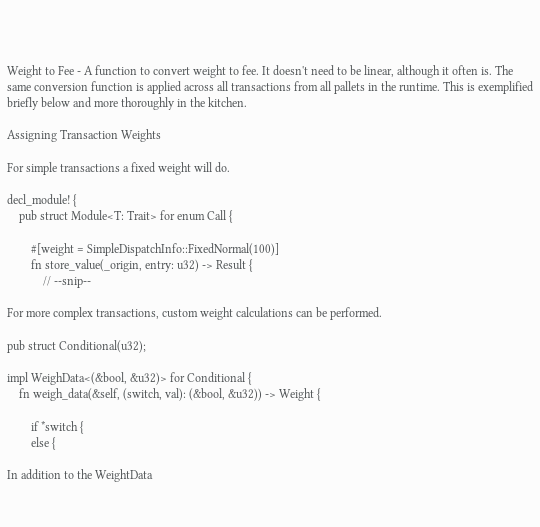Weight to Fee - A function to convert weight to fee. It doesn't need to be linear, although it often is. The same conversion function is applied across all transactions from all pallets in the runtime. This is exemplified briefly below and more thoroughly in the kitchen.

Assigning Transaction Weights

For simple transactions a fixed weight will do.

decl_module! {
    pub struct Module<T: Trait> for enum Call {

        #[weight = SimpleDispatchInfo::FixedNormal(100)]
        fn store_value(_origin, entry: u32) -> Result {
            // --snip--

For more complex transactions, custom weight calculations can be performed.

pub struct Conditional(u32);

impl WeighData<(&bool, &u32)> for Conditional {
    fn weigh_data(&self, (switch, val): (&bool, &u32)) -> Weight {

        if *switch {
        else {

In addition to the WeightData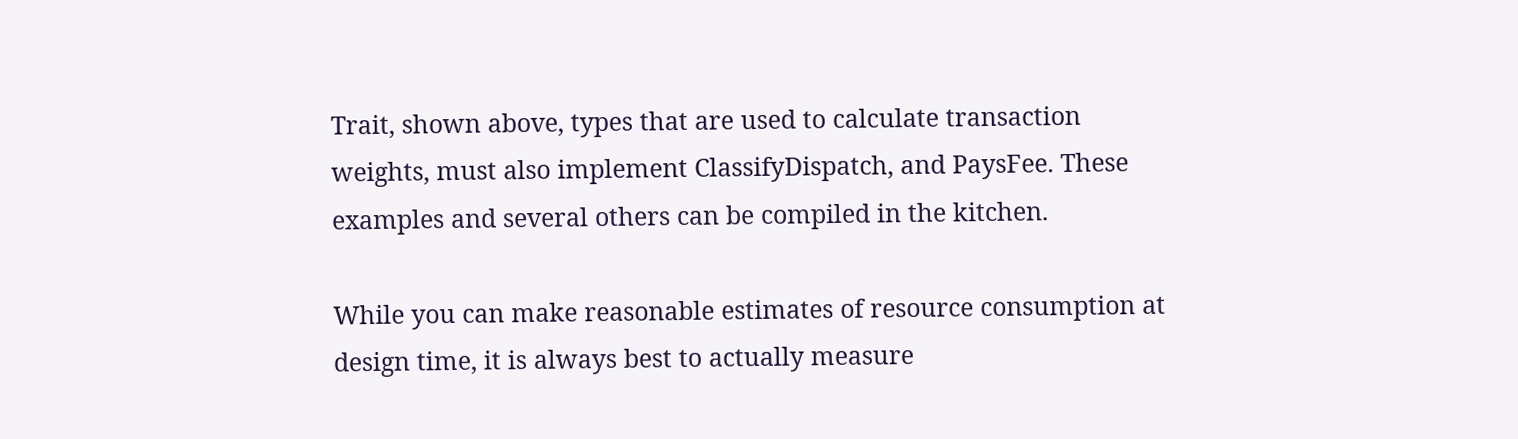Trait, shown above, types that are used to calculate transaction weights, must also implement ClassifyDispatch, and PaysFee. These examples and several others can be compiled in the kitchen.

While you can make reasonable estimates of resource consumption at design time, it is always best to actually measure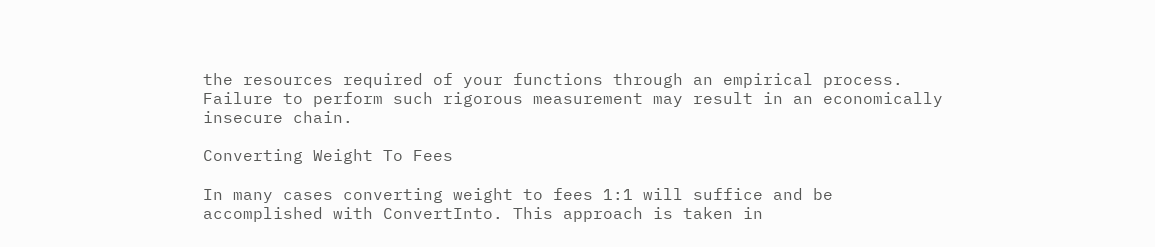the resources required of your functions through an empirical process. Failure to perform such rigorous measurement may result in an economically insecure chain.

Converting Weight To Fees

In many cases converting weight to fees 1:1 will suffice and be accomplished with ConvertInto. This approach is taken in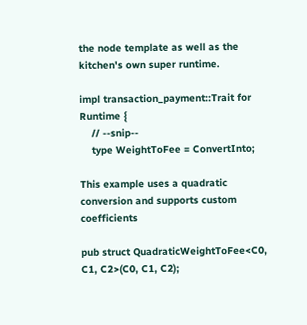the node template as well as the kitchen's own super runtime.

impl transaction_payment::Trait for Runtime {
    // --snip--
    type WeightToFee = ConvertInto;

This example uses a quadratic conversion and supports custom coefficients

pub struct QuadraticWeightToFee<C0, C1, C2>(C0, C1, C2);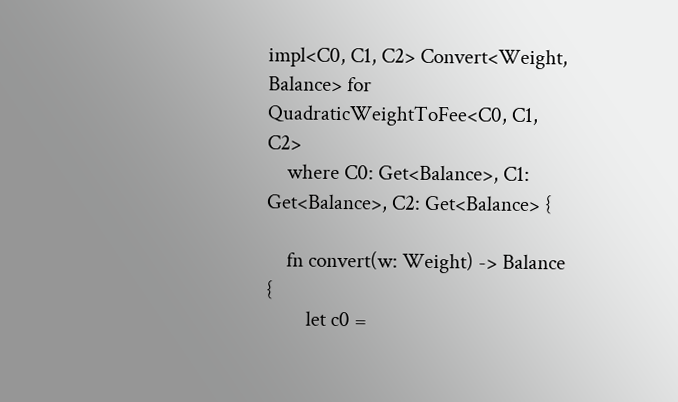impl<C0, C1, C2> Convert<Weight, Balance> for QuadraticWeightToFee<C0, C1, C2>
    where C0: Get<Balance>, C1: Get<Balance>, C2: Get<Balance> {

    fn convert(w: Weight) -> Balance {
        let c0 =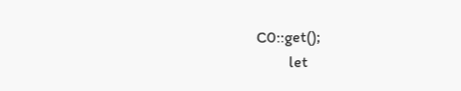C0::get();
        let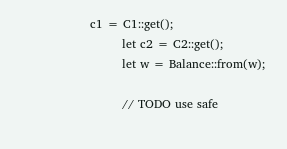c1 = C1::get();
        let c2 = C2::get();
        let w = Balance::from(w);

        // TODO use safe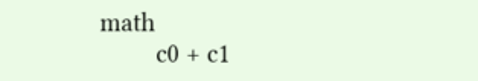math
        c0 + c1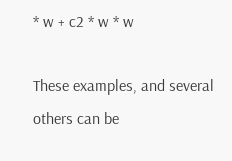* w + c2 * w * w

These examples, and several others can be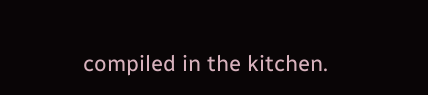compiled in the kitchen.